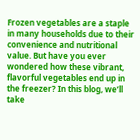Frozen vegetables are a staple in many households due to their convenience and nutritional value. But have you ever wondered how these vibrant, flavorful vegetables end up in the freezer? In this blog, we’ll take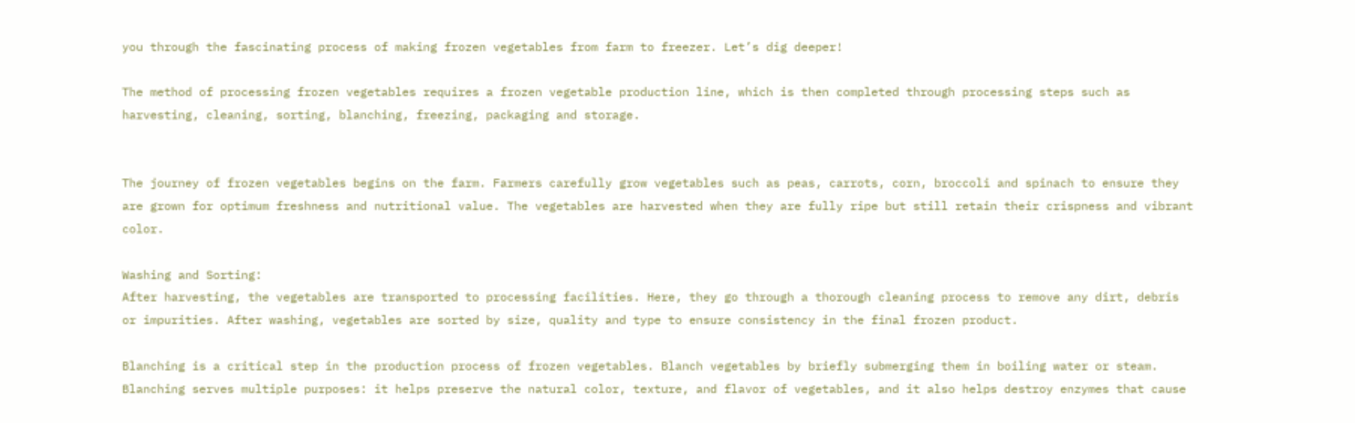you through the fascinating process of making frozen vegetables from farm to freezer. Let’s dig deeper!

The method of processing frozen vegetables requires a frozen vegetable production line, which is then completed through processing steps such as harvesting, cleaning, sorting, blanching, freezing, packaging and storage.


The journey of frozen vegetables begins on the farm. Farmers carefully grow vegetables such as peas, carrots, corn, broccoli and spinach to ensure they are grown for optimum freshness and nutritional value. The vegetables are harvested when they are fully ripe but still retain their crispness and vibrant color.

Washing and Sorting:
After harvesting, the vegetables are transported to processing facilities. Here, they go through a thorough cleaning process to remove any dirt, debris or impurities. After washing, vegetables are sorted by size, quality and type to ensure consistency in the final frozen product.

Blanching is a critical step in the production process of frozen vegetables. Blanch vegetables by briefly submerging them in boiling water or steam. Blanching serves multiple purposes: it helps preserve the natural color, texture, and flavor of vegetables, and it also helps destroy enzymes that cause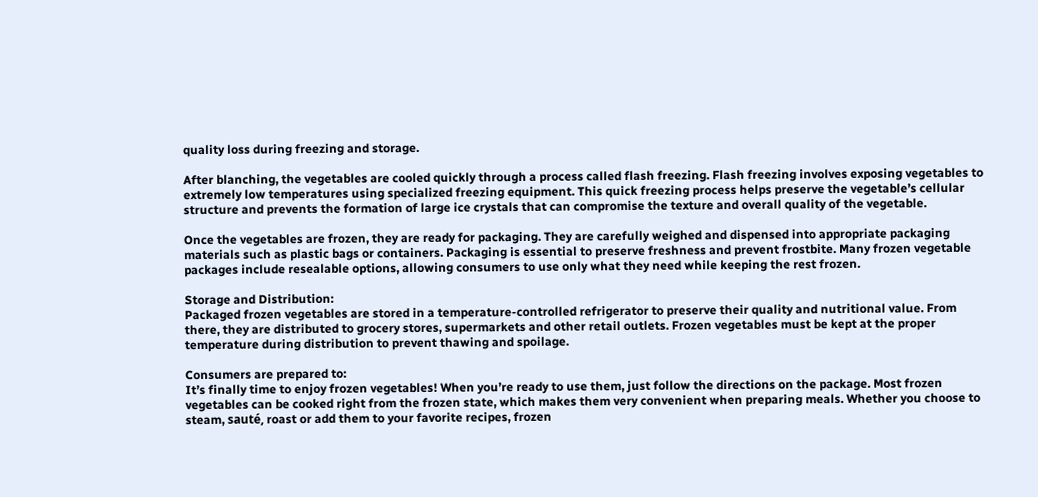quality loss during freezing and storage.

After blanching, the vegetables are cooled quickly through a process called flash freezing. Flash freezing involves exposing vegetables to extremely low temperatures using specialized freezing equipment. This quick freezing process helps preserve the vegetable’s cellular structure and prevents the formation of large ice crystals that can compromise the texture and overall quality of the vegetable.

Once the vegetables are frozen, they are ready for packaging. They are carefully weighed and dispensed into appropriate packaging materials such as plastic bags or containers. Packaging is essential to preserve freshness and prevent frostbite. Many frozen vegetable packages include resealable options, allowing consumers to use only what they need while keeping the rest frozen.

Storage and Distribution:
Packaged frozen vegetables are stored in a temperature-controlled refrigerator to preserve their quality and nutritional value. From there, they are distributed to grocery stores, supermarkets and other retail outlets. Frozen vegetables must be kept at the proper temperature during distribution to prevent thawing and spoilage.

Consumers are prepared to:
It’s finally time to enjoy frozen vegetables! When you’re ready to use them, just follow the directions on the package. Most frozen vegetables can be cooked right from the frozen state, which makes them very convenient when preparing meals. Whether you choose to steam, sauté, roast or add them to your favorite recipes, frozen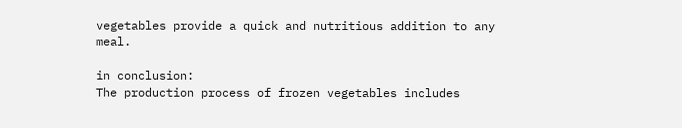vegetables provide a quick and nutritious addition to any meal.

in conclusion:
The production process of frozen vegetables includes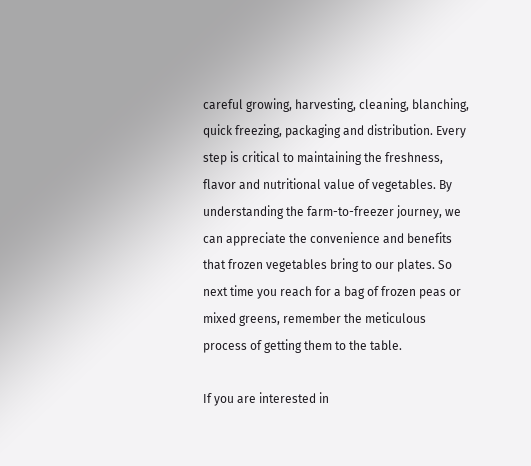careful growing, harvesting, cleaning, blanching, quick freezing, packaging and distribution. Every step is critical to maintaining the freshness, flavor and nutritional value of vegetables. By understanding the farm-to-freezer journey, we can appreciate the convenience and benefits that frozen vegetables bring to our plates. So next time you reach for a bag of frozen peas or mixed greens, remember the meticulous process of getting them to the table.

If you are interested in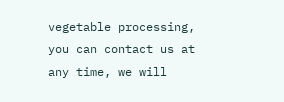vegetable processing, you can contact us at any time, we will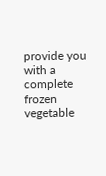provide you with a complete frozen vegetable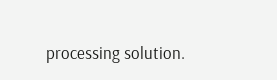processing solution.